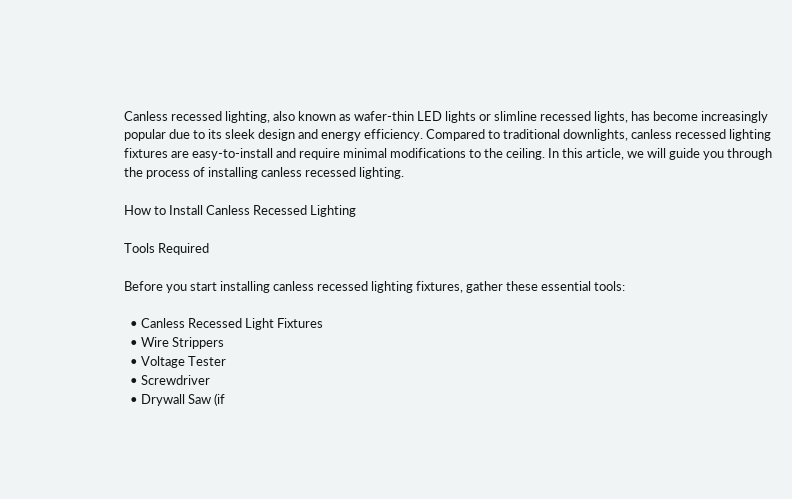Canless recessed lighting, also known as wafer-thin LED lights or slimline recessed lights, has become increasingly popular due to its sleek design and energy efficiency. Compared to traditional downlights, canless recessed lighting fixtures are easy-to-install and require minimal modifications to the ceiling. In this article, we will guide you through the process of installing canless recessed lighting.

How to Install Canless Recessed Lighting

Tools Required

Before you start installing canless recessed lighting fixtures, gather these essential tools:

  • Canless Recessed Light Fixtures
  • Wire Strippers
  • Voltage Tester
  • Screwdriver
  • Drywall Saw (if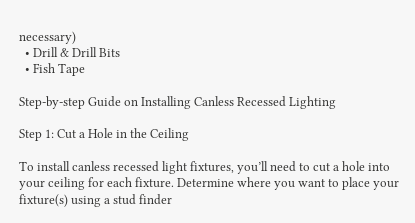necessary)
  • Drill & Drill Bits
  • Fish Tape

Step-by-step Guide on Installing Canless Recessed Lighting

Step 1: Cut a Hole in the Ceiling

To install canless recessed light fixtures, you’ll need to cut a hole into your ceiling for each fixture. Determine where you want to place your fixture(s) using a stud finder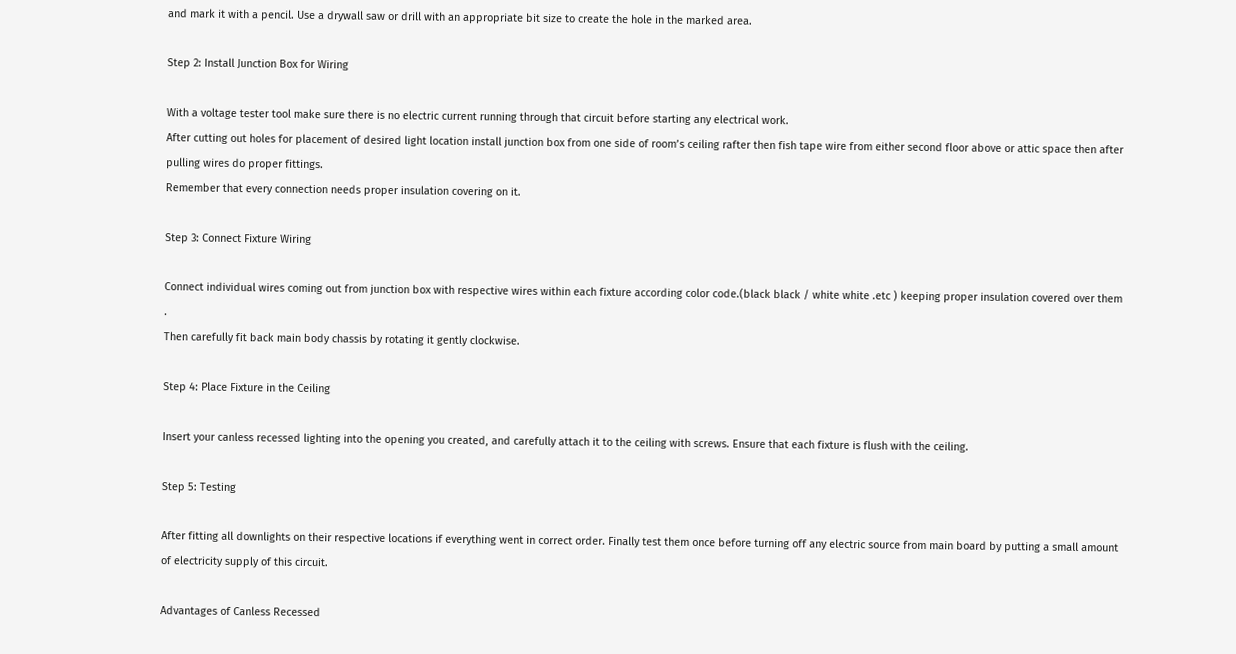and mark it with a pencil. Use a drywall saw or drill with an appropriate bit size to create the hole in the marked area.

Step 2: Install Junction Box for Wiring

With a voltage tester tool make sure there is no electric current running through that circuit before starting any electrical work.
After cutting out holes for placement of desired light location install junction box from one side of room’s ceiling rafter then fish tape wire from either second floor above or attic space then after pulling wires do proper fittings.
Remember that every connection needs proper insulation covering on it.

Step 3: Connect Fixture Wiring

Connect individual wires coming out from junction box with respective wires within each fixture according color code.(black black / white white .etc ) keeping proper insulation covered over them .
Then carefully fit back main body chassis by rotating it gently clockwise.

Step 4: Place Fixture in the Ceiling

Insert your canless recessed lighting into the opening you created, and carefully attach it to the ceiling with screws. Ensure that each fixture is flush with the ceiling.

Step 5: Testing

After fitting all downlights on their respective locations if everything went in correct order. Finally test them once before turning off any electric source from main board by putting a small amount of electricity supply of this circuit.

Advantages of Canless Recessed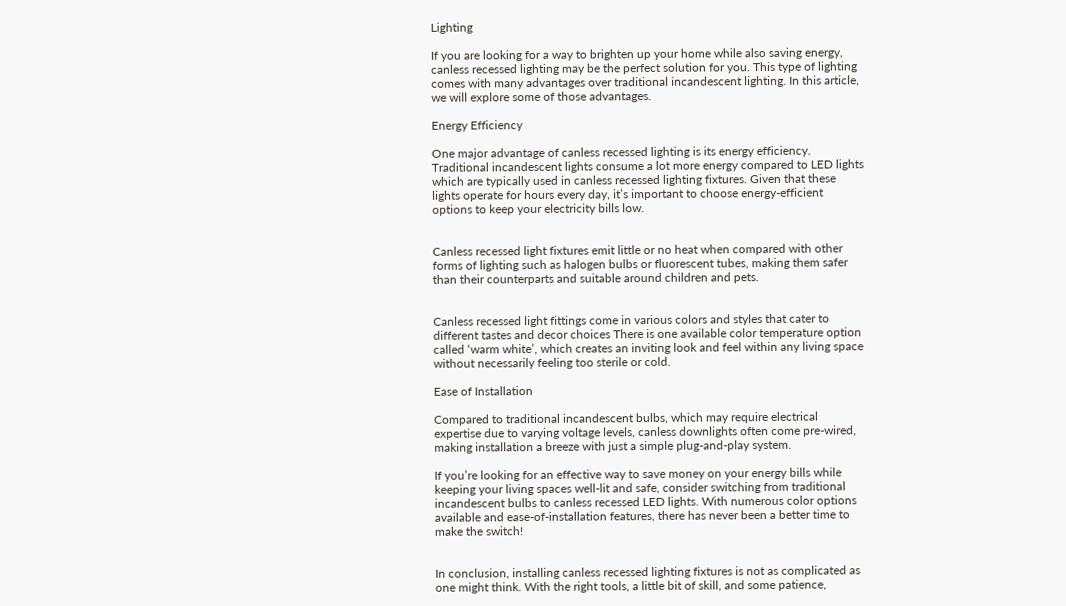Lighting

If you are looking for a way to brighten up your home while also saving energy, canless recessed lighting may be the perfect solution for you. This type of lighting comes with many advantages over traditional incandescent lighting. In this article, we will explore some of those advantages.

Energy Efficiency

One major advantage of canless recessed lighting is its energy efficiency. Traditional incandescent lights consume a lot more energy compared to LED lights which are typically used in canless recessed lighting fixtures. Given that these lights operate for hours every day, it’s important to choose energy-efficient options to keep your electricity bills low.


Canless recessed light fixtures emit little or no heat when compared with other forms of lighting such as halogen bulbs or fluorescent tubes, making them safer than their counterparts and suitable around children and pets.


Canless recessed light fittings come in various colors and styles that cater to different tastes and decor choices There is one available color temperature option called ‘warm white’, which creates an inviting look and feel within any living space without necessarily feeling too sterile or cold.

Ease of Installation

Compared to traditional incandescent bulbs, which may require electrical expertise due to varying voltage levels, canless downlights often come pre-wired, making installation a breeze with just a simple plug-and-play system.

If you’re looking for an effective way to save money on your energy bills while keeping your living spaces well-lit and safe, consider switching from traditional incandescent bulbs to canless recessed LED lights. With numerous color options available and ease-of-installation features, there has never been a better time to make the switch!


In conclusion, installing canless recessed lighting fixtures is not as complicated as one might think. With the right tools, a little bit of skill, and some patience,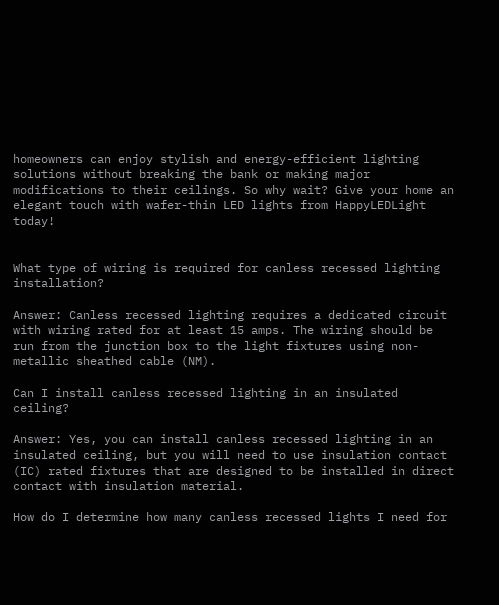homeowners can enjoy stylish and energy-efficient lighting solutions without breaking the bank or making major modifications to their ceilings. So why wait? Give your home an elegant touch with wafer-thin LED lights from HappyLEDLight today!


What type of wiring is required for canless recessed lighting installation?

Answer: Canless recessed lighting requires a dedicated circuit with wiring rated for at least 15 amps. The wiring should be run from the junction box to the light fixtures using non-metallic sheathed cable (NM).

Can I install canless recessed lighting in an insulated ceiling?

Answer: Yes, you can install canless recessed lighting in an insulated ceiling, but you will need to use insulation contact (IC) rated fixtures that are designed to be installed in direct contact with insulation material.

How do I determine how many canless recessed lights I need for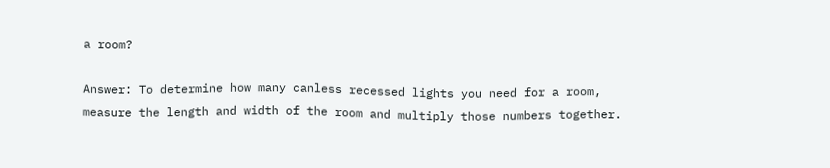a room?

Answer: To determine how many canless recessed lights you need for a room, measure the length and width of the room and multiply those numbers together.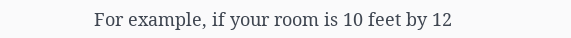For example, if your room is 10 feet by 12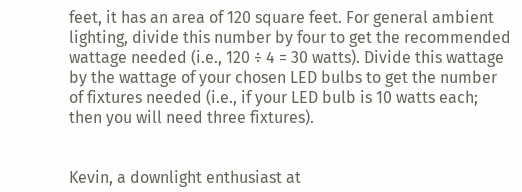feet, it has an area of 120 square feet. For general ambient lighting, divide this number by four to get the recommended wattage needed (i.e., 120 ÷ 4 = 30 watts). Divide this wattage by the wattage of your chosen LED bulbs to get the number of fixtures needed (i.e., if your LED bulb is 10 watts each; then you will need three fixtures).


Kevin, a downlight enthusiast at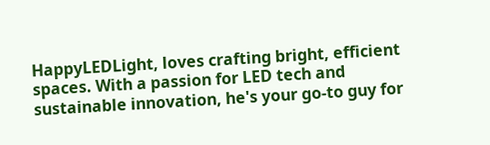HappyLEDLight, loves crafting bright, efficient spaces. With a passion for LED tech and sustainable innovation, he's your go-to guy for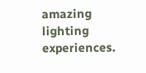amazing lighting experiences.